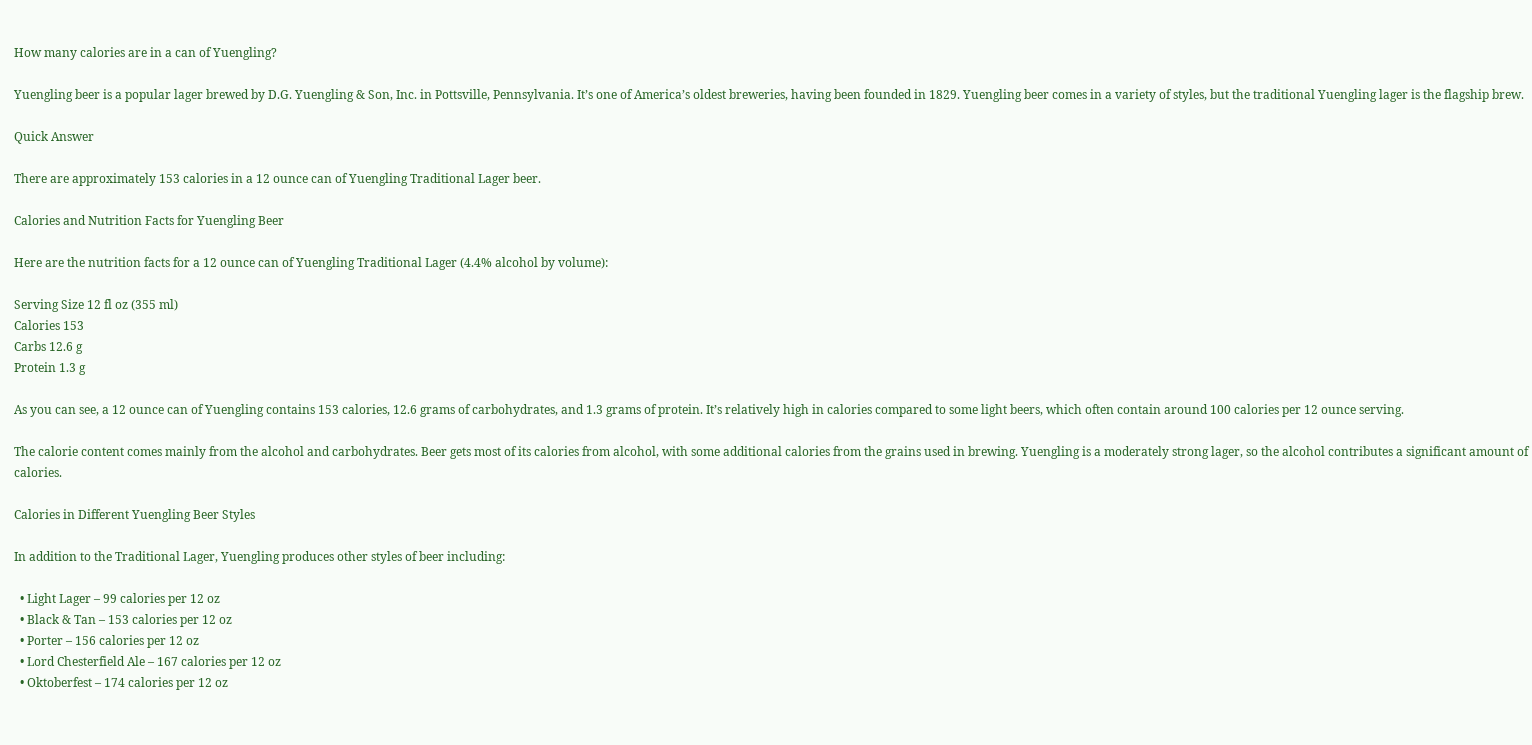How many calories are in a can of Yuengling?

Yuengling beer is a popular lager brewed by D.G. Yuengling & Son, Inc. in Pottsville, Pennsylvania. It’s one of America’s oldest breweries, having been founded in 1829. Yuengling beer comes in a variety of styles, but the traditional Yuengling lager is the flagship brew.

Quick Answer

There are approximately 153 calories in a 12 ounce can of Yuengling Traditional Lager beer.

Calories and Nutrition Facts for Yuengling Beer

Here are the nutrition facts for a 12 ounce can of Yuengling Traditional Lager (4.4% alcohol by volume):

Serving Size 12 fl oz (355 ml)
Calories 153
Carbs 12.6 g
Protein 1.3 g

As you can see, a 12 ounce can of Yuengling contains 153 calories, 12.6 grams of carbohydrates, and 1.3 grams of protein. It’s relatively high in calories compared to some light beers, which often contain around 100 calories per 12 ounce serving.

The calorie content comes mainly from the alcohol and carbohydrates. Beer gets most of its calories from alcohol, with some additional calories from the grains used in brewing. Yuengling is a moderately strong lager, so the alcohol contributes a significant amount of calories.

Calories in Different Yuengling Beer Styles

In addition to the Traditional Lager, Yuengling produces other styles of beer including:

  • Light Lager – 99 calories per 12 oz
  • Black & Tan – 153 calories per 12 oz
  • Porter – 156 calories per 12 oz
  • Lord Chesterfield Ale – 167 calories per 12 oz
  • Oktoberfest – 174 calories per 12 oz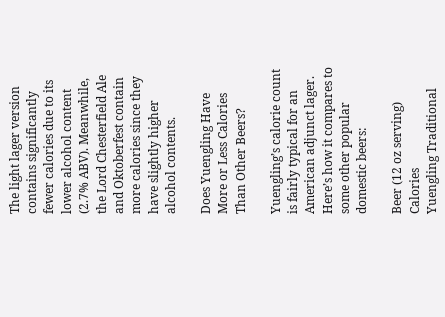The light lager version contains significantly fewer calories due to its lower alcohol content (2.7% ABV). Meanwhile, the Lord Chesterfield Ale and Oktoberfest contain more calories since they have slightly higher alcohol contents.

Does Yuengling Have More or Less Calories Than Other Beers?

Yuengling’s calorie count is fairly typical for an American adjunct lager. Here’s how it compares to some other popular domestic beers:

Beer (12 oz serving) Calories
Yuengling Traditional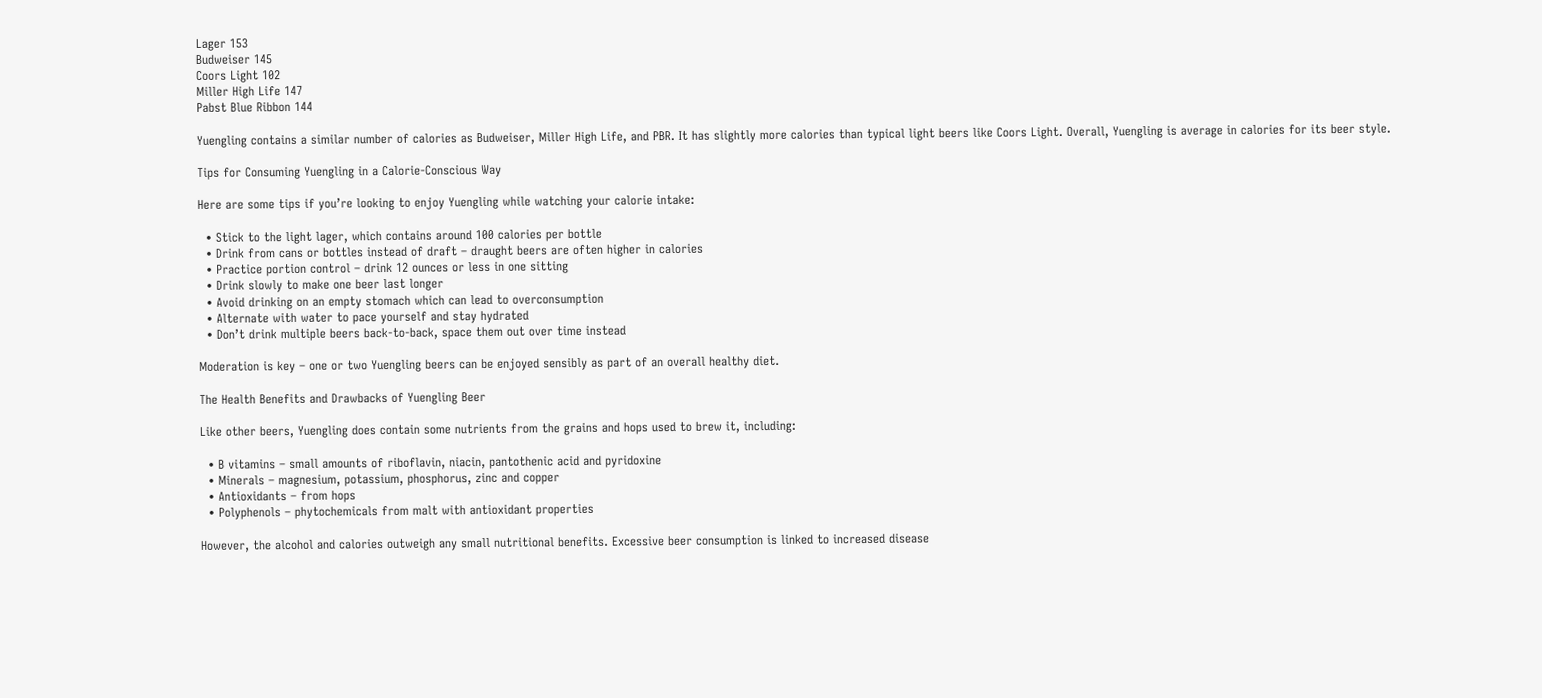Lager 153
Budweiser 145
Coors Light 102
Miller High Life 147
Pabst Blue Ribbon 144

Yuengling contains a similar number of calories as Budweiser, Miller High Life, and PBR. It has slightly more calories than typical light beers like Coors Light. Overall, Yuengling is average in calories for its beer style.

Tips for Consuming Yuengling in a Calorie-Conscious Way

Here are some tips if you’re looking to enjoy Yuengling while watching your calorie intake:

  • Stick to the light lager, which contains around 100 calories per bottle
  • Drink from cans or bottles instead of draft – draught beers are often higher in calories
  • Practice portion control – drink 12 ounces or less in one sitting
  • Drink slowly to make one beer last longer
  • Avoid drinking on an empty stomach which can lead to overconsumption
  • Alternate with water to pace yourself and stay hydrated
  • Don’t drink multiple beers back-to-back, space them out over time instead

Moderation is key – one or two Yuengling beers can be enjoyed sensibly as part of an overall healthy diet.

The Health Benefits and Drawbacks of Yuengling Beer

Like other beers, Yuengling does contain some nutrients from the grains and hops used to brew it, including:

  • B vitamins – small amounts of riboflavin, niacin, pantothenic acid and pyridoxine
  • Minerals – magnesium, potassium, phosphorus, zinc and copper
  • Antioxidants – from hops
  • Polyphenols – phytochemicals from malt with antioxidant properties

However, the alcohol and calories outweigh any small nutritional benefits. Excessive beer consumption is linked to increased disease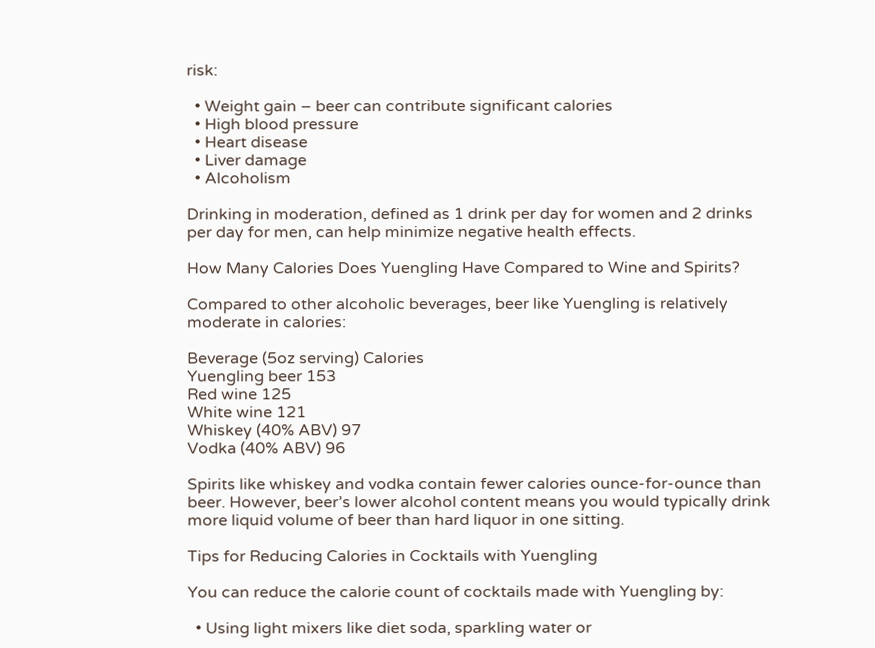risk:

  • Weight gain – beer can contribute significant calories
  • High blood pressure
  • Heart disease
  • Liver damage
  • Alcoholism

Drinking in moderation, defined as 1 drink per day for women and 2 drinks per day for men, can help minimize negative health effects.

How Many Calories Does Yuengling Have Compared to Wine and Spirits?

Compared to other alcoholic beverages, beer like Yuengling is relatively moderate in calories:

Beverage (5oz serving) Calories
Yuengling beer 153
Red wine 125
White wine 121
Whiskey (40% ABV) 97
Vodka (40% ABV) 96

Spirits like whiskey and vodka contain fewer calories ounce-for-ounce than beer. However, beer’s lower alcohol content means you would typically drink more liquid volume of beer than hard liquor in one sitting.

Tips for Reducing Calories in Cocktails with Yuengling

You can reduce the calorie count of cocktails made with Yuengling by:

  • Using light mixers like diet soda, sparkling water or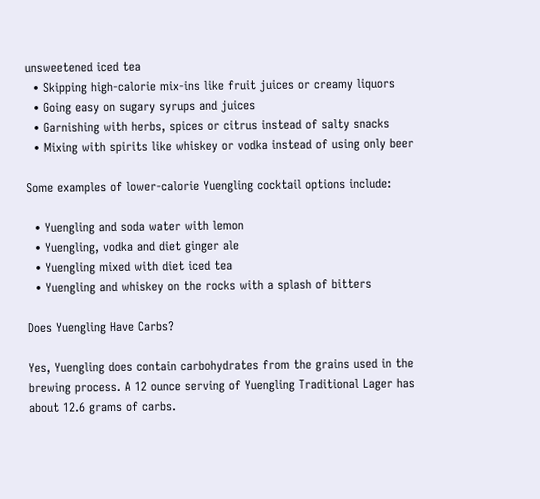unsweetened iced tea
  • Skipping high-calorie mix-ins like fruit juices or creamy liquors
  • Going easy on sugary syrups and juices
  • Garnishing with herbs, spices or citrus instead of salty snacks
  • Mixing with spirits like whiskey or vodka instead of using only beer

Some examples of lower-calorie Yuengling cocktail options include:

  • Yuengling and soda water with lemon
  • Yuengling, vodka and diet ginger ale
  • Yuengling mixed with diet iced tea
  • Yuengling and whiskey on the rocks with a splash of bitters

Does Yuengling Have Carbs?

Yes, Yuengling does contain carbohydrates from the grains used in the brewing process. A 12 ounce serving of Yuengling Traditional Lager has about 12.6 grams of carbs.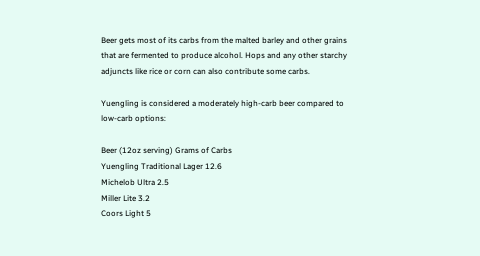Beer gets most of its carbs from the malted barley and other grains that are fermented to produce alcohol. Hops and any other starchy adjuncts like rice or corn can also contribute some carbs.

Yuengling is considered a moderately high-carb beer compared to low-carb options:

Beer (12oz serving) Grams of Carbs
Yuengling Traditional Lager 12.6
Michelob Ultra 2.5
Miller Lite 3.2
Coors Light 5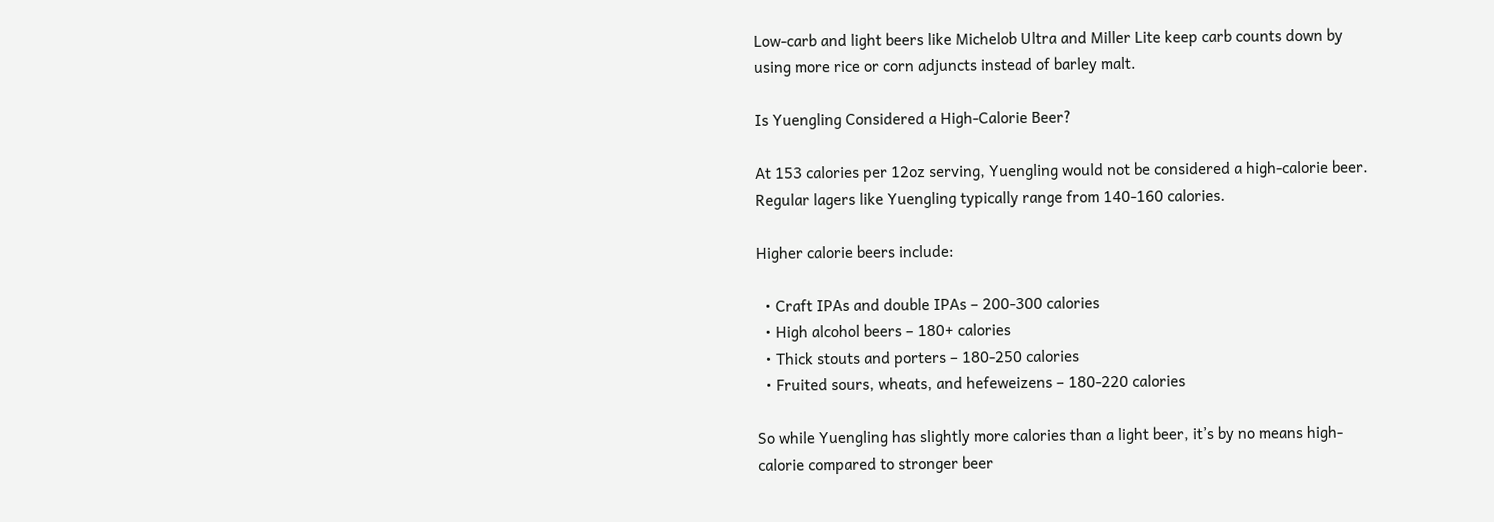Low-carb and light beers like Michelob Ultra and Miller Lite keep carb counts down by using more rice or corn adjuncts instead of barley malt.

Is Yuengling Considered a High-Calorie Beer?

At 153 calories per 12oz serving, Yuengling would not be considered a high-calorie beer. Regular lagers like Yuengling typically range from 140-160 calories.

Higher calorie beers include:

  • Craft IPAs and double IPAs – 200-300 calories
  • High alcohol beers – 180+ calories
  • Thick stouts and porters – 180-250 calories
  • Fruited sours, wheats, and hefeweizens – 180-220 calories

So while Yuengling has slightly more calories than a light beer, it’s by no means high-calorie compared to stronger beer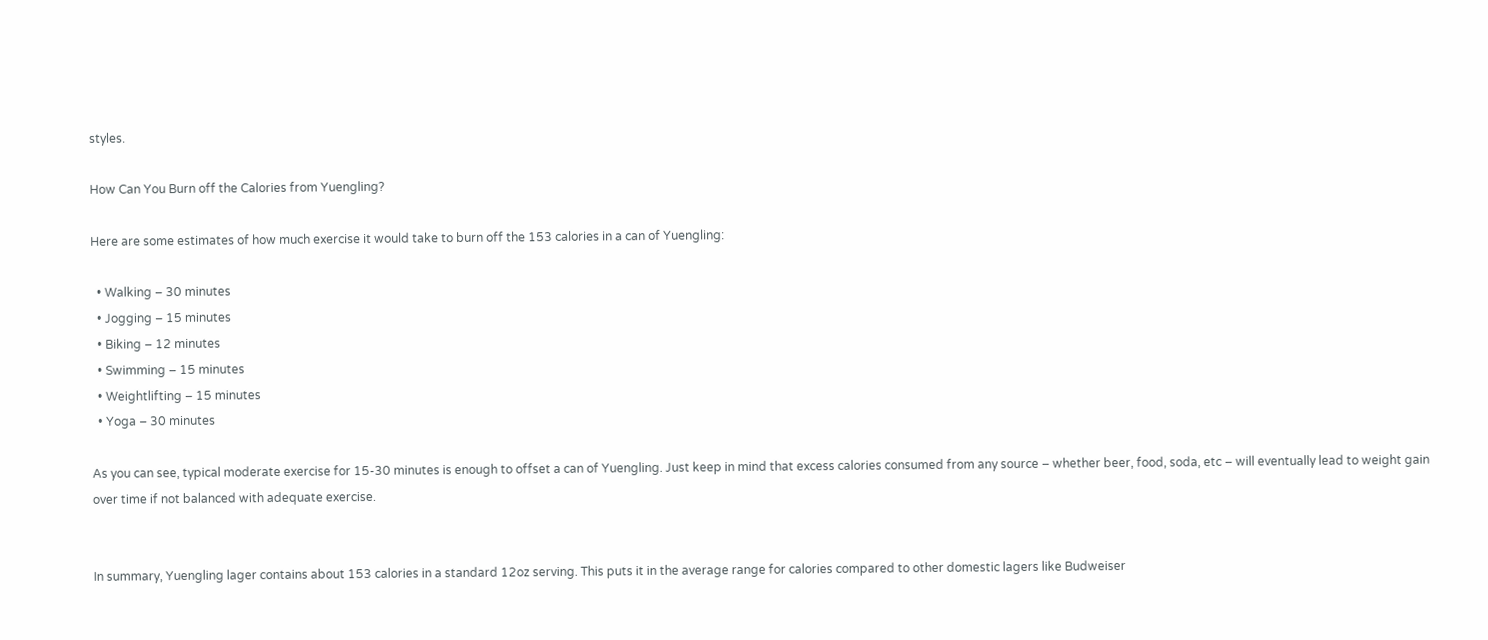styles.

How Can You Burn off the Calories from Yuengling?

Here are some estimates of how much exercise it would take to burn off the 153 calories in a can of Yuengling:

  • Walking – 30 minutes
  • Jogging – 15 minutes
  • Biking – 12 minutes
  • Swimming – 15 minutes
  • Weightlifting – 15 minutes
  • Yoga – 30 minutes

As you can see, typical moderate exercise for 15-30 minutes is enough to offset a can of Yuengling. Just keep in mind that excess calories consumed from any source – whether beer, food, soda, etc – will eventually lead to weight gain over time if not balanced with adequate exercise.


In summary, Yuengling lager contains about 153 calories in a standard 12oz serving. This puts it in the average range for calories compared to other domestic lagers like Budweiser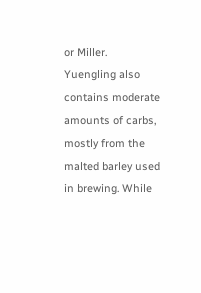or Miller. Yuengling also contains moderate amounts of carbs, mostly from the malted barley used in brewing. While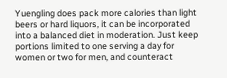Yuengling does pack more calories than light beers or hard liquors, it can be incorporated into a balanced diet in moderation. Just keep portions limited to one serving a day for women or two for men, and counteract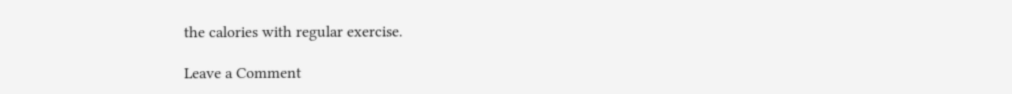the calories with regular exercise.

Leave a Comment